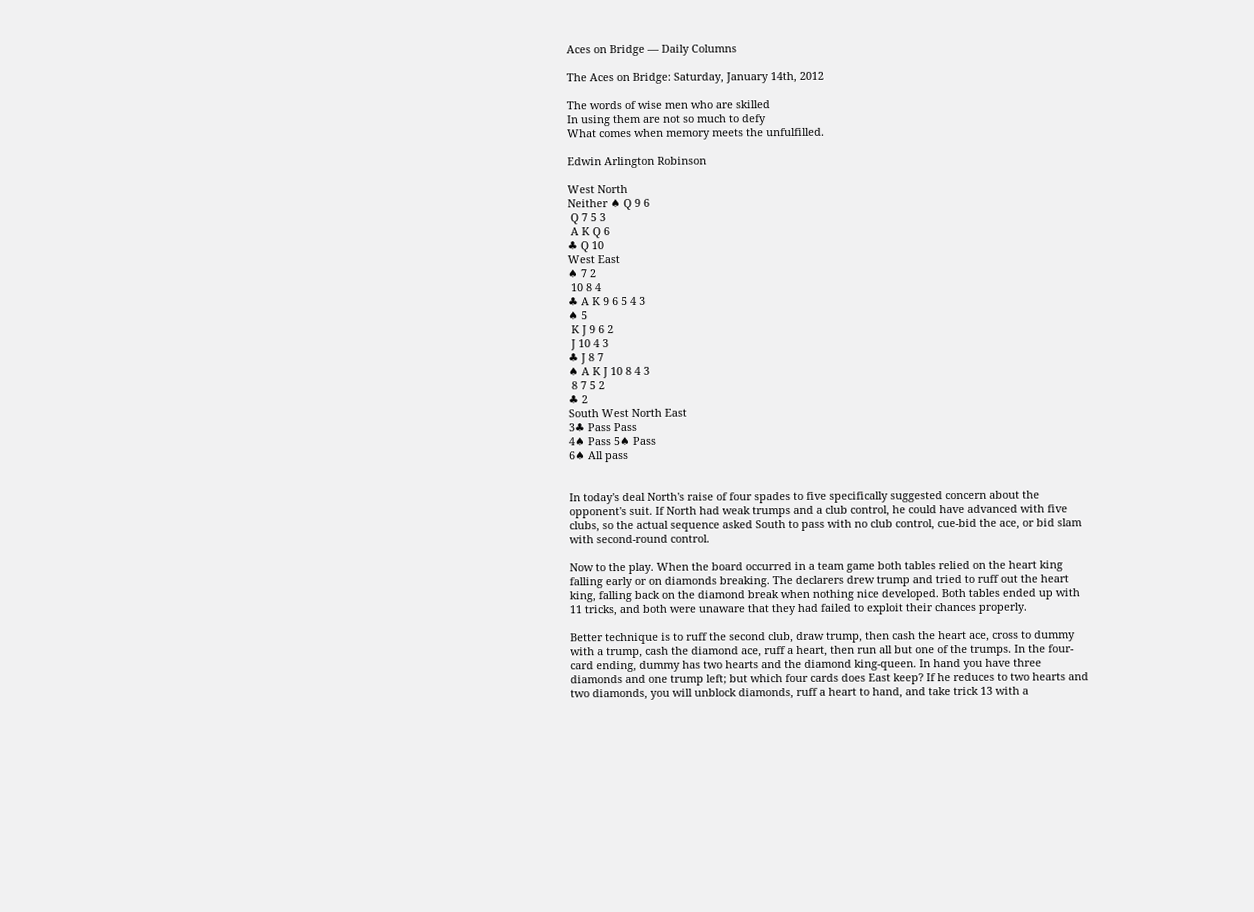Aces on Bridge — Daily Columns

The Aces on Bridge: Saturday, January 14th, 2012

The words of wise men who are skilled
In using them are not so much to defy
What comes when memory meets the unfulfilled.

Edwin Arlington Robinson

West North
Neither ♠ Q 9 6
 Q 7 5 3
 A K Q 6
♣ Q 10
West East
♠ 7 2
 10 8 4
♣ A K 9 6 5 4 3
♠ 5
 K J 9 6 2
 J 10 4 3
♣ J 8 7
♠ A K J 10 8 4 3
 8 7 5 2
♣ 2
South West North East
3♣ Pass Pass
4♠ Pass 5♠ Pass
6♠ All pass


In today's deal North's raise of four spades to five specifically suggested concern about the opponent's suit. If North had weak trumps and a club control, he could have advanced with five clubs, so the actual sequence asked South to pass with no club control, cue-bid the ace, or bid slam with second-round control.

Now to the play. When the board occurred in a team game both tables relied on the heart king falling early or on diamonds breaking. The declarers drew trump and tried to ruff out the heart king, falling back on the diamond break when nothing nice developed. Both tables ended up with 11 tricks, and both were unaware that they had failed to exploit their chances properly.

Better technique is to ruff the second club, draw trump, then cash the heart ace, cross to dummy with a trump, cash the diamond ace, ruff a heart, then run all but one of the trumps. In the four-card ending, dummy has two hearts and the diamond king-queen. In hand you have three diamonds and one trump left; but which four cards does East keep? If he reduces to two hearts and two diamonds, you will unblock diamonds, ruff a heart to hand, and take trick 13 with a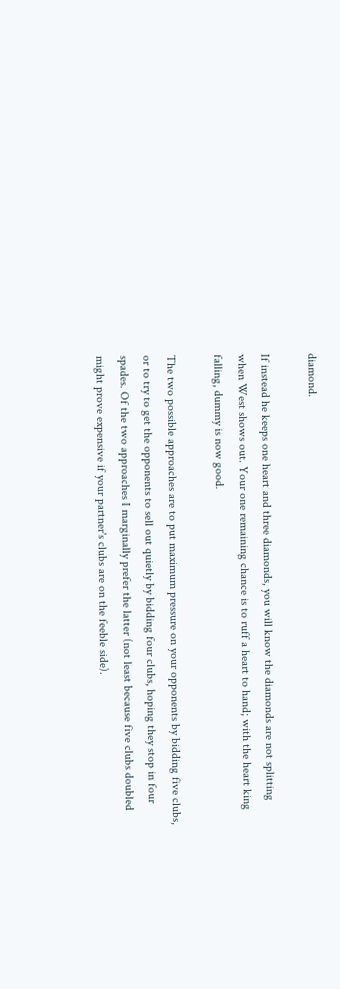diamond.

If instead he keeps one heart and three diamonds, you will know the diamonds are not splitting when West shows out. Your one remaining chance is to ruff a heart to hand; with the heart king falling, dummy is now good.

The two possible approaches are to put maximum pressure on your opponents by bidding five clubs, or to try to get the opponents to sell out quietly by bidding four clubs, hoping they stop in four spades. Of the two approaches I marginally prefer the latter (not least because five clubs doubled might prove expensive if your partner's clubs are on the feeble side).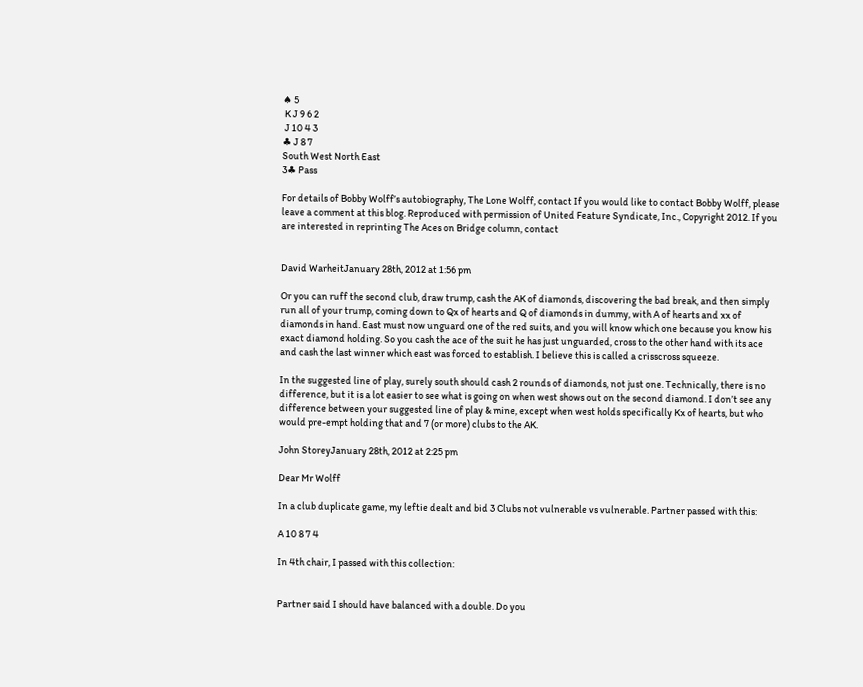♠ 5
 K J 9 6 2
 J 10 4 3
♣ J 8 7
South West North East
3♣ Pass

For details of Bobby Wolff’s autobiography, The Lone Wolff, contact If you would like to contact Bobby Wolff, please leave a comment at this blog. Reproduced with permission of United Feature Syndicate, Inc., Copyright 2012. If you are interested in reprinting The Aces on Bridge column, contact


David WarheitJanuary 28th, 2012 at 1:56 pm

Or you can ruff the second club, draw trump, cash the AK of diamonds, discovering the bad break, and then simply run all of your trump, coming down to Qx of hearts and Q of diamonds in dummy, with A of hearts and xx of diamonds in hand. East must now unguard one of the red suits, and you will know which one because you know his exact diamond holding. So you cash the ace of the suit he has just unguarded, cross to the other hand with its ace and cash the last winner which east was forced to establish. I believe this is called a crisscross squeeze.

In the suggested line of play, surely south should cash 2 rounds of diamonds, not just one. Technically, there is no difference, but it is a lot easier to see what is going on when west shows out on the second diamond. I don’t see any difference between your suggested line of play & mine, except when west holds specifically Kx of hearts, but who would pre-empt holding that and 7 (or more) clubs to the AK.

John StoreyJanuary 28th, 2012 at 2:25 pm

Dear Mr Wolff

In a club duplicate game, my leftie dealt and bid 3 Clubs not vulnerable vs vulnerable. Partner passed with this:

A 10 8 7 4

In 4th chair, I passed with this collection:


Partner said I should have balanced with a double. Do you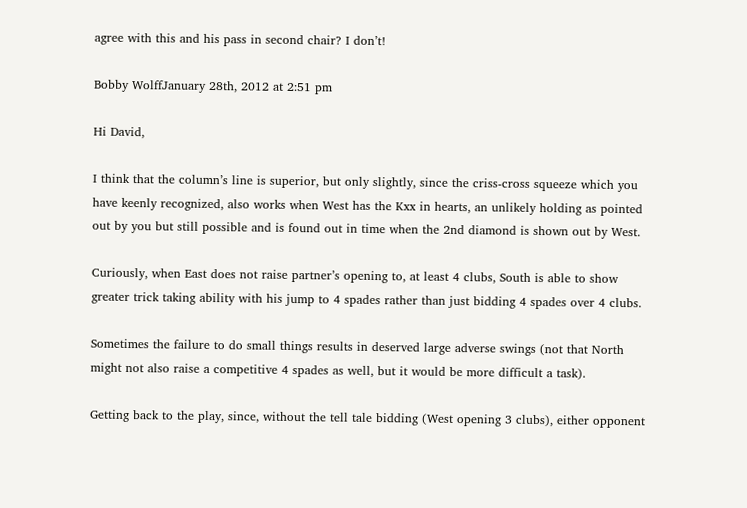agree with this and his pass in second chair? I don’t!

Bobby WolffJanuary 28th, 2012 at 2:51 pm

Hi David,

I think that the column’s line is superior, but only slightly, since the criss-cross squeeze which you have keenly recognized, also works when West has the Kxx in hearts, an unlikely holding as pointed out by you but still possible and is found out in time when the 2nd diamond is shown out by West.

Curiously, when East does not raise partner’s opening to, at least 4 clubs, South is able to show greater trick taking ability with his jump to 4 spades rather than just bidding 4 spades over 4 clubs.

Sometimes the failure to do small things results in deserved large adverse swings (not that North might not also raise a competitive 4 spades as well, but it would be more difficult a task).

Getting back to the play, since, without the tell tale bidding (West opening 3 clubs), either opponent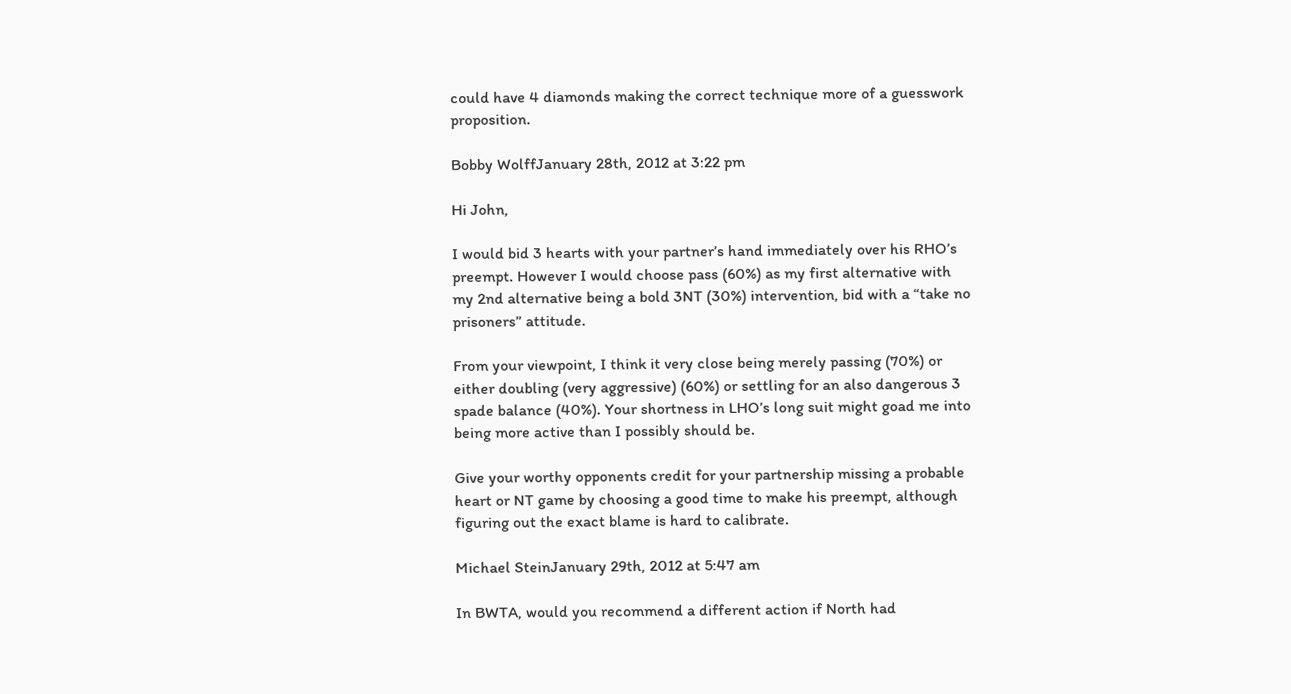could have 4 diamonds making the correct technique more of a guesswork proposition.

Bobby WolffJanuary 28th, 2012 at 3:22 pm

Hi John,

I would bid 3 hearts with your partner’s hand immediately over his RHO’s preempt. However I would choose pass (60%) as my first alternative with my 2nd alternative being a bold 3NT (30%) intervention, bid with a “take no prisoners” attitude.

From your viewpoint, I think it very close being merely passing (70%) or either doubling (very aggressive) (60%) or settling for an also dangerous 3 spade balance (40%). Your shortness in LHO’s long suit might goad me into being more active than I possibly should be.

Give your worthy opponents credit for your partnership missing a probable heart or NT game by choosing a good time to make his preempt, although figuring out the exact blame is hard to calibrate.

Michael SteinJanuary 29th, 2012 at 5:47 am

In BWTA, would you recommend a different action if North had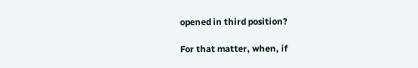opened in third position?

For that matter, when, if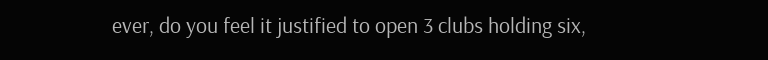ever, do you feel it justified to open 3 clubs holding six,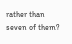rather than seven of them?